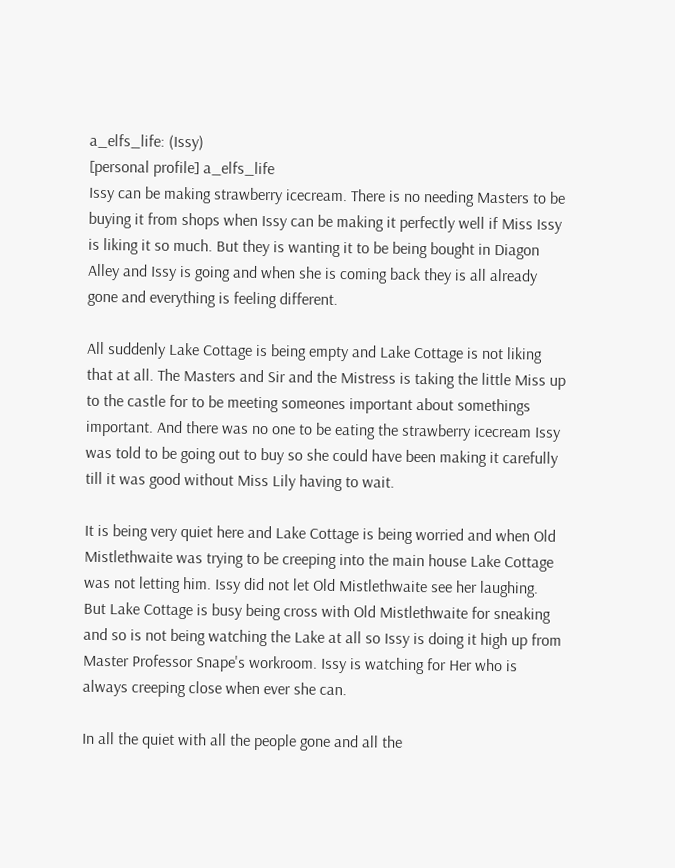a_elfs_life: (Issy)
[personal profile] a_elfs_life
Issy can be making strawberry icecream. There is no needing Masters to be buying it from shops when Issy can be making it perfectly well if Miss Issy is liking it so much. But they is wanting it to be being bought in Diagon Alley and Issy is going and when she is coming back they is all already gone and everything is feeling different.

All suddenly Lake Cottage is being empty and Lake Cottage is not liking that at all. The Masters and Sir and the Mistress is taking the little Miss up to the castle for to be meeting someones important about somethings important. And there was no one to be eating the strawberry icecream Issy was told to be going out to buy so she could have been making it carefully till it was good without Miss Lily having to wait.

It is being very quiet here and Lake Cottage is being worried and when Old Mistlethwaite was trying to be creeping into the main house Lake Cottage was not letting him. Issy did not let Old Mistlethwaite see her laughing. But Lake Cottage is busy being cross with Old Mistlethwaite for sneaking and so is not being watching the Lake at all so Issy is doing it high up from Master Professor Snape's workroom. Issy is watching for Her who is always creeping close when ever she can.

In all the quiet with all the people gone and all the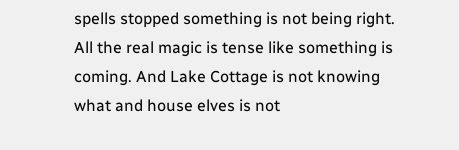spells stopped something is not being right. All the real magic is tense like something is coming. And Lake Cottage is not knowing what and house elves is not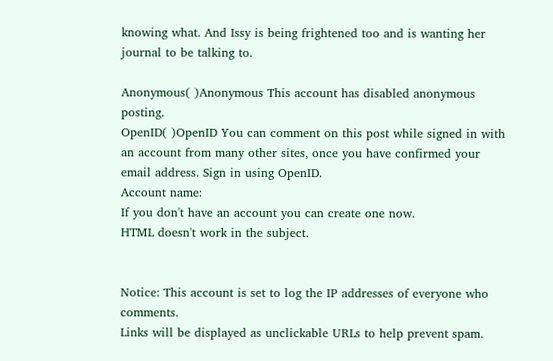knowing what. And Issy is being frightened too and is wanting her journal to be talking to.

Anonymous( )Anonymous This account has disabled anonymous posting.
OpenID( )OpenID You can comment on this post while signed in with an account from many other sites, once you have confirmed your email address. Sign in using OpenID.
Account name:
If you don't have an account you can create one now.
HTML doesn't work in the subject.


Notice: This account is set to log the IP addresses of everyone who comments.
Links will be displayed as unclickable URLs to help prevent spam.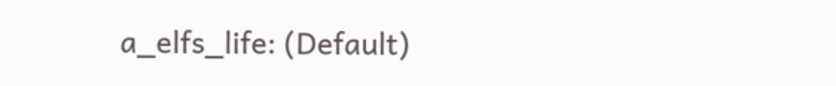a_elfs_life: (Default)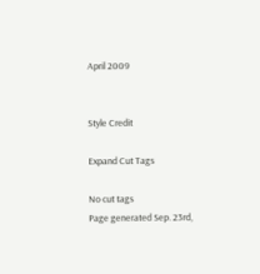April 2009


Style Credit

Expand Cut Tags

No cut tags
Page generated Sep. 23rd,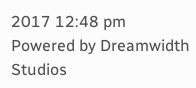2017 12:48 pm
Powered by Dreamwidth Studios